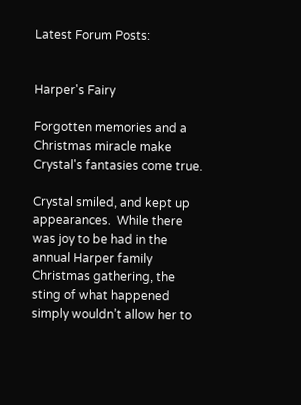Latest Forum Posts:


Harper's Fairy

Forgotten memories and a Christmas miracle make Crystal's fantasies come true.

Crystal smiled, and kept up appearances.  While there was joy to be had in the annual Harper family Christmas gathering, the sting of what happened simply wouldn’t allow her to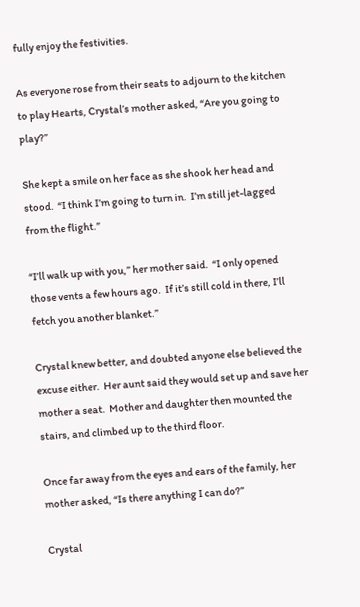fully enjoy the festivities.

As everyone rose from their seats to adjourn to the kitchen to play Hearts, Crystal’s mother asked, “Are you going to play?”

She kept a smile on her face as she shook her head and stood.  “I think I’m going to turn in.  I’m still jet-lagged from the flight.”

“I’ll walk up with you,” her mother said.  “I only opened those vents a few hours ago.  If it’s still cold in there, I’ll fetch you another blanket.”

Crystal knew better, and doubted anyone else believed the excuse either.  Her aunt said they would set up and save her mother a seat.  Mother and daughter then mounted the stairs, and climbed up to the third floor.

Once far away from the eyes and ears of the family, her mother asked, “Is there anything I can do?”

Crystal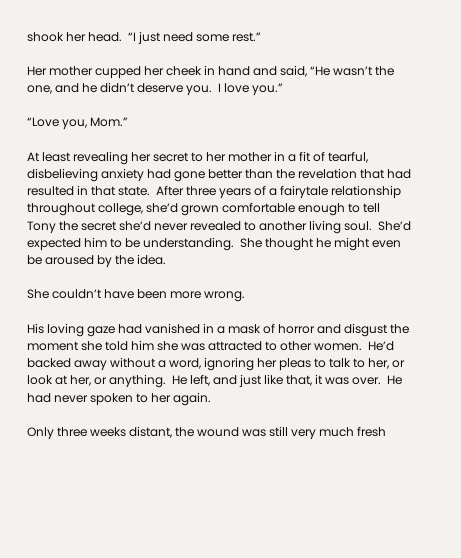shook her head.  “I just need some rest.”

Her mother cupped her cheek in hand and said, “He wasn’t the one, and he didn’t deserve you.  I love you.”

“Love you, Mom.”

At least revealing her secret to her mother in a fit of tearful, disbelieving anxiety had gone better than the revelation that had resulted in that state.  After three years of a fairytale relationship throughout college, she’d grown comfortable enough to tell Tony the secret she’d never revealed to another living soul.  She’d expected him to be understanding.  She thought he might even be aroused by the idea.

She couldn’t have been more wrong.

His loving gaze had vanished in a mask of horror and disgust the moment she told him she was attracted to other women.  He’d backed away without a word, ignoring her pleas to talk to her, or look at her, or anything.  He left, and just like that, it was over.  He had never spoken to her again.

Only three weeks distant, the wound was still very much fresh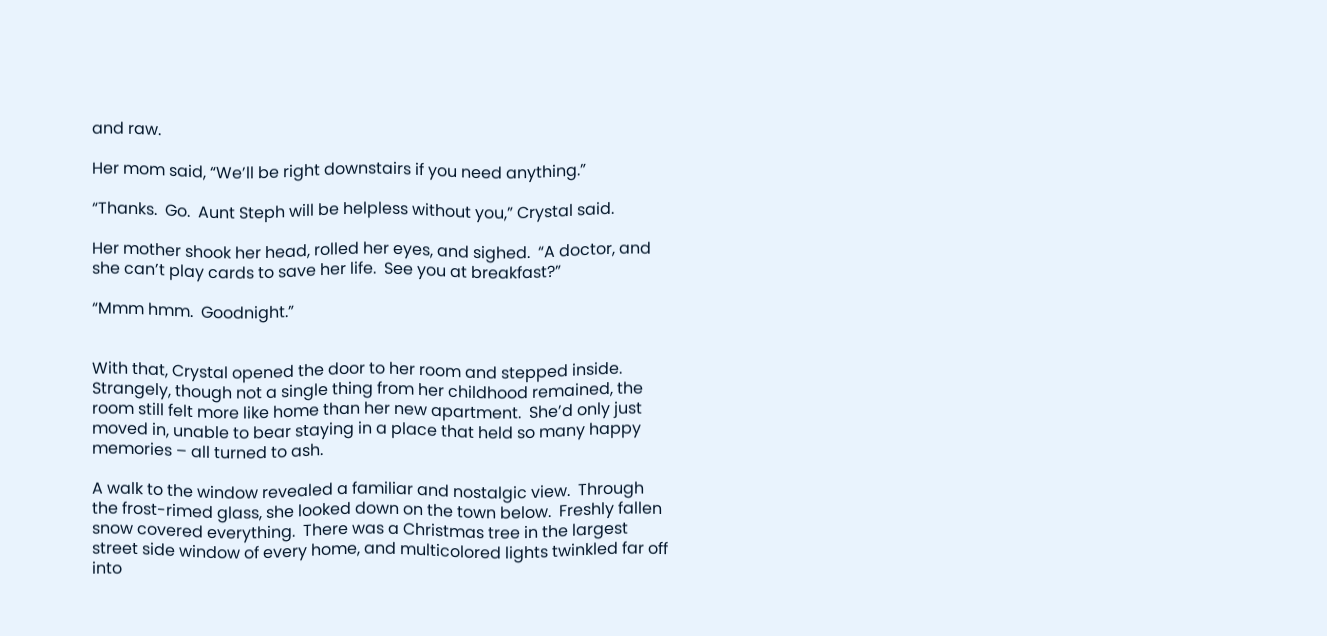and raw.

Her mom said, “We’ll be right downstairs if you need anything.”

“Thanks.  Go.  Aunt Steph will be helpless without you,” Crystal said.

Her mother shook her head, rolled her eyes, and sighed.  “A doctor, and she can’t play cards to save her life.  See you at breakfast?”

“Mmm hmm.  Goodnight.”


With that, Crystal opened the door to her room and stepped inside.  Strangely, though not a single thing from her childhood remained, the room still felt more like home than her new apartment.  She’d only just moved in, unable to bear staying in a place that held so many happy memories – all turned to ash.

A walk to the window revealed a familiar and nostalgic view.  Through the frost-rimed glass, she looked down on the town below.  Freshly fallen snow covered everything.  There was a Christmas tree in the largest street side window of every home, and multicolored lights twinkled far off into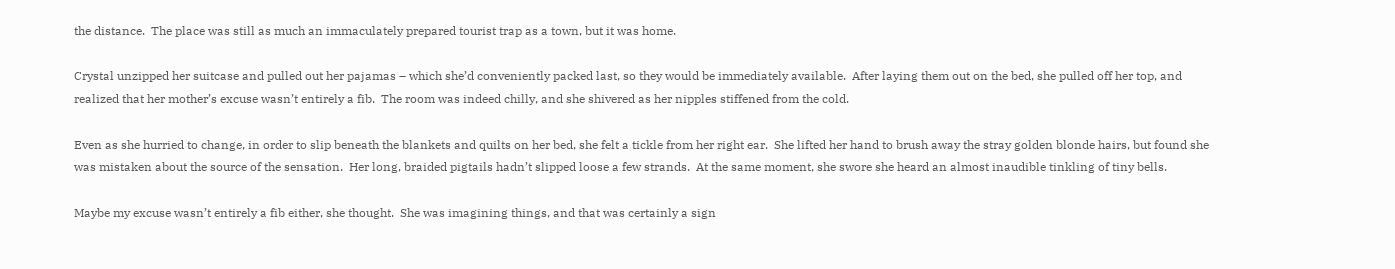the distance.  The place was still as much an immaculately prepared tourist trap as a town, but it was home.

Crystal unzipped her suitcase and pulled out her pajamas – which she’d conveniently packed last, so they would be immediately available.  After laying them out on the bed, she pulled off her top, and realized that her mother’s excuse wasn’t entirely a fib.  The room was indeed chilly, and she shivered as her nipples stiffened from the cold.

Even as she hurried to change, in order to slip beneath the blankets and quilts on her bed, she felt a tickle from her right ear.  She lifted her hand to brush away the stray golden blonde hairs, but found she was mistaken about the source of the sensation.  Her long, braided pigtails hadn’t slipped loose a few strands.  At the same moment, she swore she heard an almost inaudible tinkling of tiny bells.

Maybe my excuse wasn’t entirely a fib either, she thought.  She was imagining things, and that was certainly a sign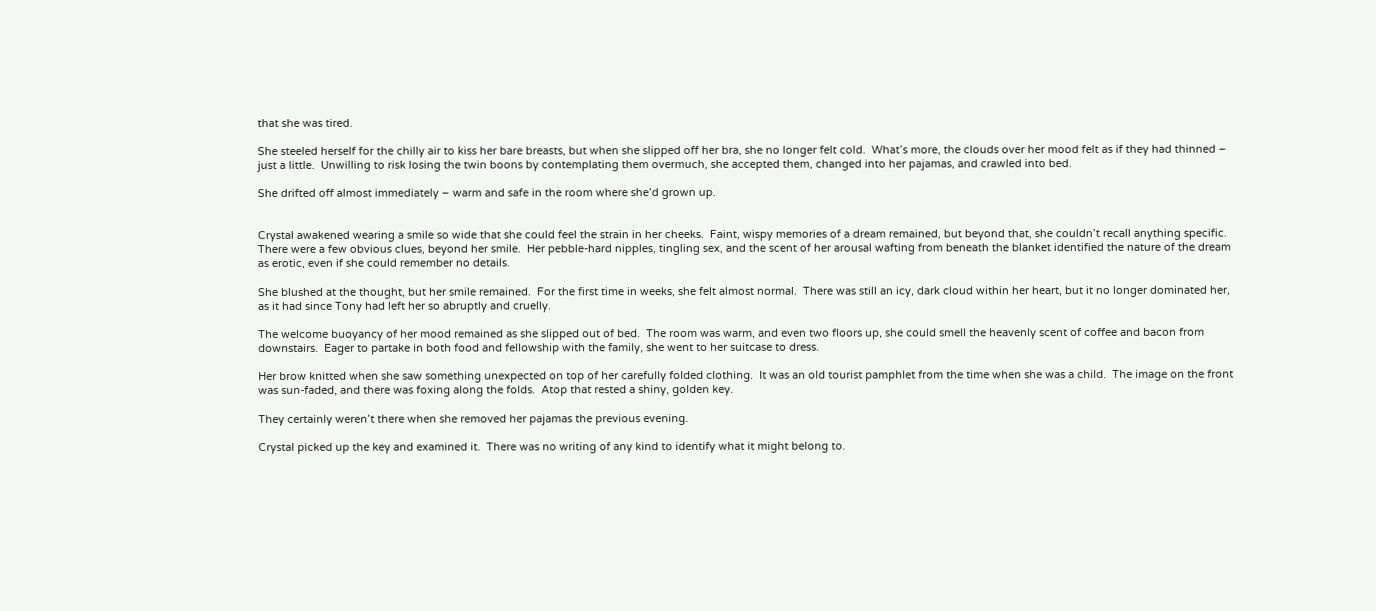that she was tired.

She steeled herself for the chilly air to kiss her bare breasts, but when she slipped off her bra, she no longer felt cold.  What’s more, the clouds over her mood felt as if they had thinned – just a little.  Unwilling to risk losing the twin boons by contemplating them overmuch, she accepted them, changed into her pajamas, and crawled into bed.

She drifted off almost immediately – warm and safe in the room where she’d grown up.


Crystal awakened wearing a smile so wide that she could feel the strain in her cheeks.  Faint, wispy memories of a dream remained, but beyond that, she couldn’t recall anything specific.  There were a few obvious clues, beyond her smile.  Her pebble-hard nipples, tingling sex, and the scent of her arousal wafting from beneath the blanket identified the nature of the dream as erotic, even if she could remember no details.

She blushed at the thought, but her smile remained.  For the first time in weeks, she felt almost normal.  There was still an icy, dark cloud within her heart, but it no longer dominated her, as it had since Tony had left her so abruptly and cruelly.

The welcome buoyancy of her mood remained as she slipped out of bed.  The room was warm, and even two floors up, she could smell the heavenly scent of coffee and bacon from downstairs.  Eager to partake in both food and fellowship with the family, she went to her suitcase to dress.

Her brow knitted when she saw something unexpected on top of her carefully folded clothing.  It was an old tourist pamphlet from the time when she was a child.  The image on the front was sun-faded, and there was foxing along the folds.  Atop that rested a shiny, golden key.

They certainly weren’t there when she removed her pajamas the previous evening.

Crystal picked up the key and examined it.  There was no writing of any kind to identify what it might belong to.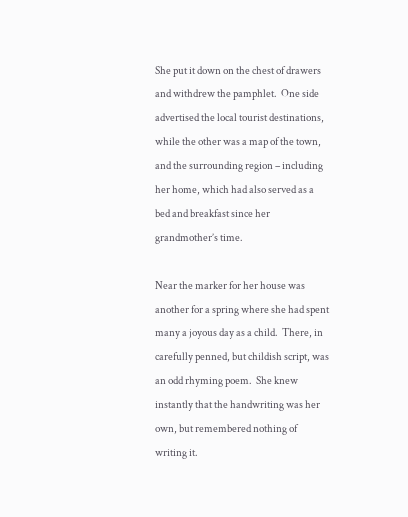She put it down on the chest of drawers and withdrew the pamphlet.  One side advertised the local tourist destinations, while the other was a map of the town, and the surrounding region – including her home, which had also served as a bed and breakfast since her grandmother’s time.

Near the marker for her house was another for a spring where she had spent many a joyous day as a child.  There, in carefully penned, but childish script, was an odd rhyming poem.  She knew instantly that the handwriting was her own, but remembered nothing of writing it.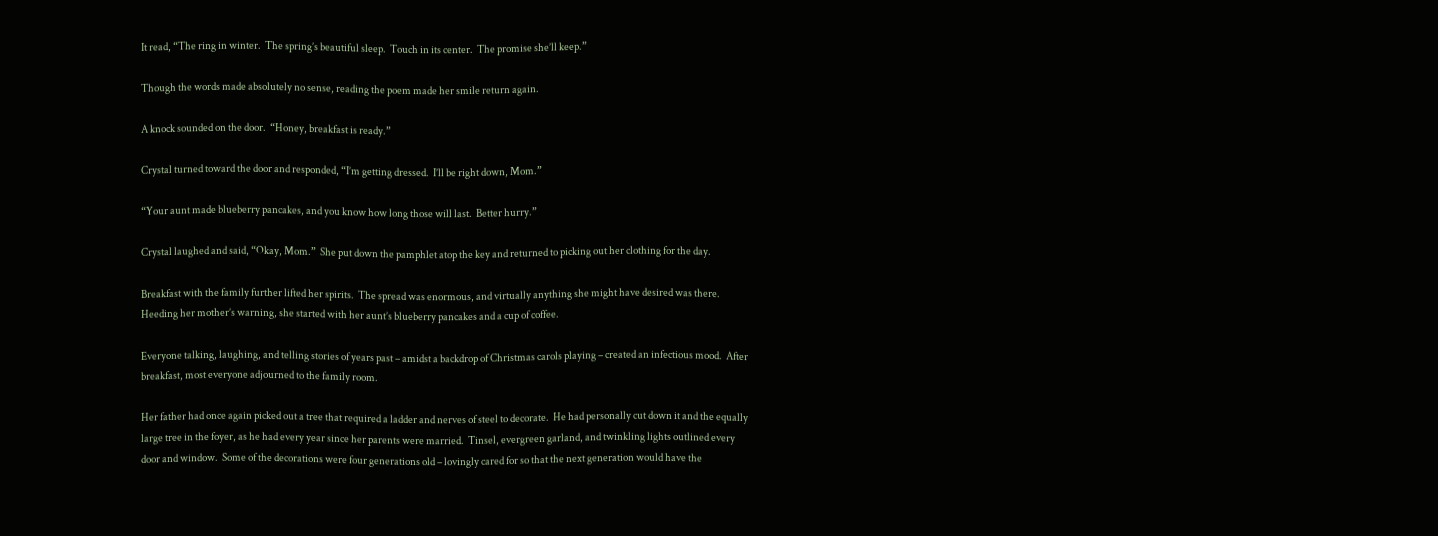It read, “The ring in winter.  The spring’s beautiful sleep.  Touch in its center.  The promise she’ll keep.”

Though the words made absolutely no sense, reading the poem made her smile return again.

A knock sounded on the door.  “Honey, breakfast is ready.”

Crystal turned toward the door and responded, “I’m getting dressed.  I’ll be right down, Mom.”

“Your aunt made blueberry pancakes, and you know how long those will last.  Better hurry.”

Crystal laughed and said, “Okay, Mom.”  She put down the pamphlet atop the key and returned to picking out her clothing for the day.

Breakfast with the family further lifted her spirits.  The spread was enormous, and virtually anything she might have desired was there.  Heeding her mother’s warning, she started with her aunt’s blueberry pancakes and a cup of coffee.

Everyone talking, laughing, and telling stories of years past – amidst a backdrop of Christmas carols playing – created an infectious mood.  After breakfast, most everyone adjourned to the family room.

Her father had once again picked out a tree that required a ladder and nerves of steel to decorate.  He had personally cut down it and the equally large tree in the foyer, as he had every year since her parents were married.  Tinsel, evergreen garland, and twinkling lights outlined every door and window.  Some of the decorations were four generations old – lovingly cared for so that the next generation would have the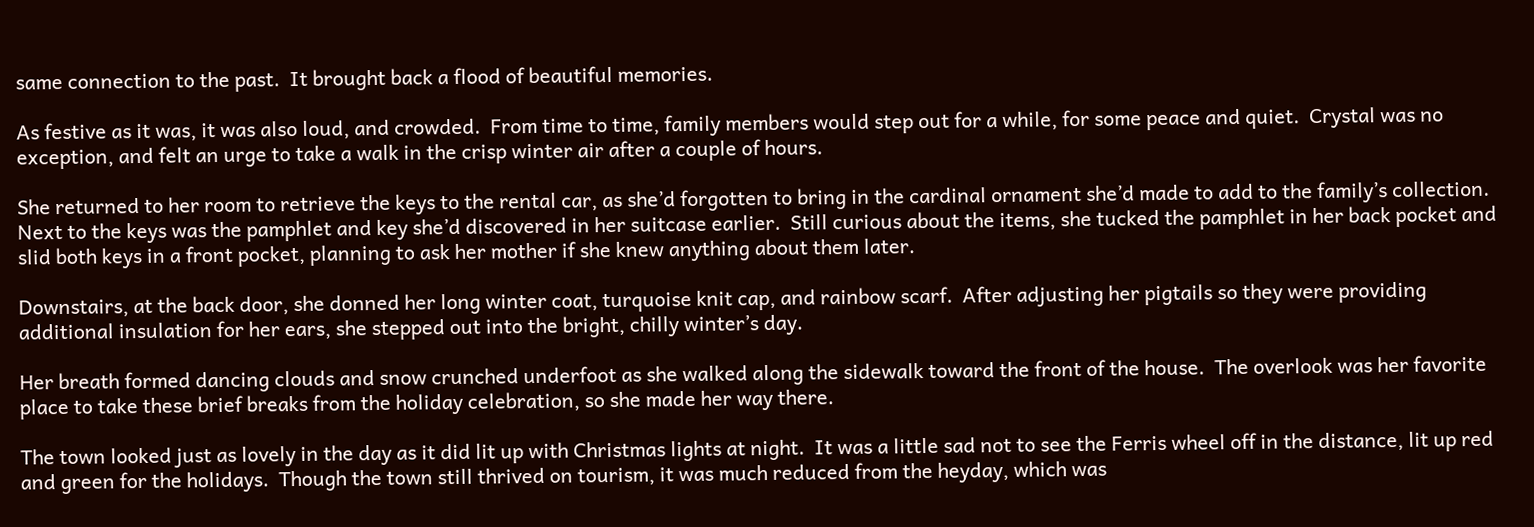same connection to the past.  It brought back a flood of beautiful memories.

As festive as it was, it was also loud, and crowded.  From time to time, family members would step out for a while, for some peace and quiet.  Crystal was no exception, and felt an urge to take a walk in the crisp winter air after a couple of hours.

She returned to her room to retrieve the keys to the rental car, as she’d forgotten to bring in the cardinal ornament she’d made to add to the family’s collection.  Next to the keys was the pamphlet and key she’d discovered in her suitcase earlier.  Still curious about the items, she tucked the pamphlet in her back pocket and slid both keys in a front pocket, planning to ask her mother if she knew anything about them later.

Downstairs, at the back door, she donned her long winter coat, turquoise knit cap, and rainbow scarf.  After adjusting her pigtails so they were providing additional insulation for her ears, she stepped out into the bright, chilly winter’s day.

Her breath formed dancing clouds and snow crunched underfoot as she walked along the sidewalk toward the front of the house.  The overlook was her favorite place to take these brief breaks from the holiday celebration, so she made her way there.

The town looked just as lovely in the day as it did lit up with Christmas lights at night.  It was a little sad not to see the Ferris wheel off in the distance, lit up red and green for the holidays.  Though the town still thrived on tourism, it was much reduced from the heyday, which was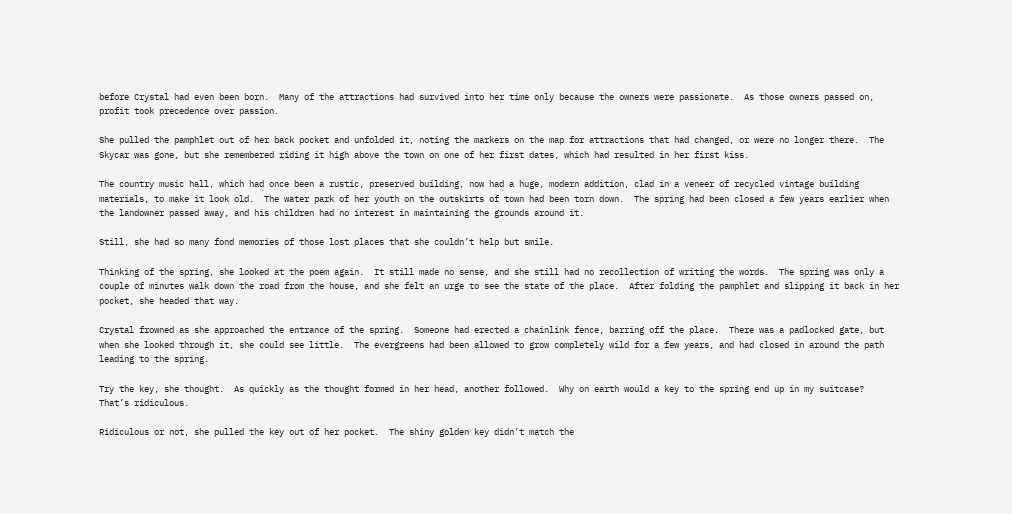before Crystal had even been born.  Many of the attractions had survived into her time only because the owners were passionate.  As those owners passed on, profit took precedence over passion.

She pulled the pamphlet out of her back pocket and unfolded it, noting the markers on the map for attractions that had changed, or were no longer there.  The Skycar was gone, but she remembered riding it high above the town on one of her first dates, which had resulted in her first kiss.

The country music hall, which had once been a rustic, preserved building, now had a huge, modern addition, clad in a veneer of recycled vintage building materials, to make it look old.  The water park of her youth on the outskirts of town had been torn down.  The spring had been closed a few years earlier when the landowner passed away, and his children had no interest in maintaining the grounds around it.

Still, she had so many fond memories of those lost places that she couldn’t help but smile.

Thinking of the spring, she looked at the poem again.  It still made no sense, and she still had no recollection of writing the words.  The spring was only a couple of minutes walk down the road from the house, and she felt an urge to see the state of the place.  After folding the pamphlet and slipping it back in her pocket, she headed that way.

Crystal frowned as she approached the entrance of the spring.  Someone had erected a chainlink fence, barring off the place.  There was a padlocked gate, but when she looked through it, she could see little.  The evergreens had been allowed to grow completely wild for a few years, and had closed in around the path leading to the spring.

Try the key, she thought.  As quickly as the thought formed in her head, another followed.  Why on earth would a key to the spring end up in my suitcase?  That’s ridiculous.

Ridiculous or not, she pulled the key out of her pocket.  The shiny golden key didn’t match the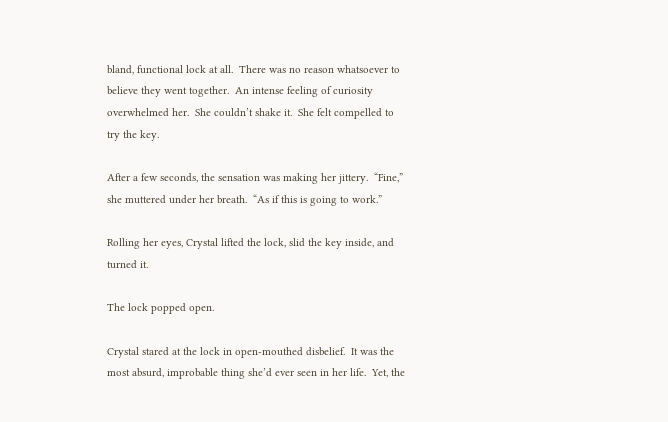bland, functional lock at all.  There was no reason whatsoever to believe they went together.  An intense feeling of curiosity overwhelmed her.  She couldn’t shake it.  She felt compelled to try the key.

After a few seconds, the sensation was making her jittery.  “Fine,” she muttered under her breath.  “As if this is going to work.”

Rolling her eyes, Crystal lifted the lock, slid the key inside, and turned it.

The lock popped open.

Crystal stared at the lock in open-mouthed disbelief.  It was the most absurd, improbable thing she’d ever seen in her life.  Yet, the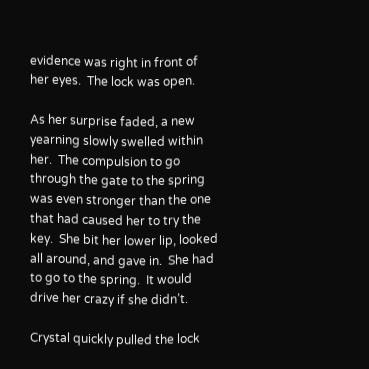evidence was right in front of her eyes.  The lock was open.

As her surprise faded, a new yearning slowly swelled within her.  The compulsion to go through the gate to the spring was even stronger than the one that had caused her to try the key.  She bit her lower lip, looked all around, and gave in.  She had to go to the spring.  It would drive her crazy if she didn’t.

Crystal quickly pulled the lock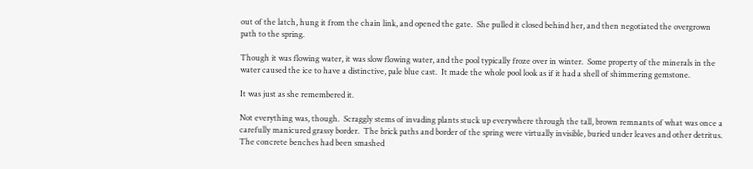out of the latch, hung it from the chain link, and opened the gate.  She pulled it closed behind her, and then negotiated the overgrown path to the spring.

Though it was flowing water, it was slow flowing water, and the pool typically froze over in winter.  Some property of the minerals in the water caused the ice to have a distinctive, pale blue cast.  It made the whole pool look as if it had a shell of shimmering gemstone.

It was just as she remembered it.

Not everything was, though.  Scraggly stems of invading plants stuck up everywhere through the tall, brown remnants of what was once a carefully manicured grassy border.  The brick paths and border of the spring were virtually invisible, buried under leaves and other detritus.  The concrete benches had been smashed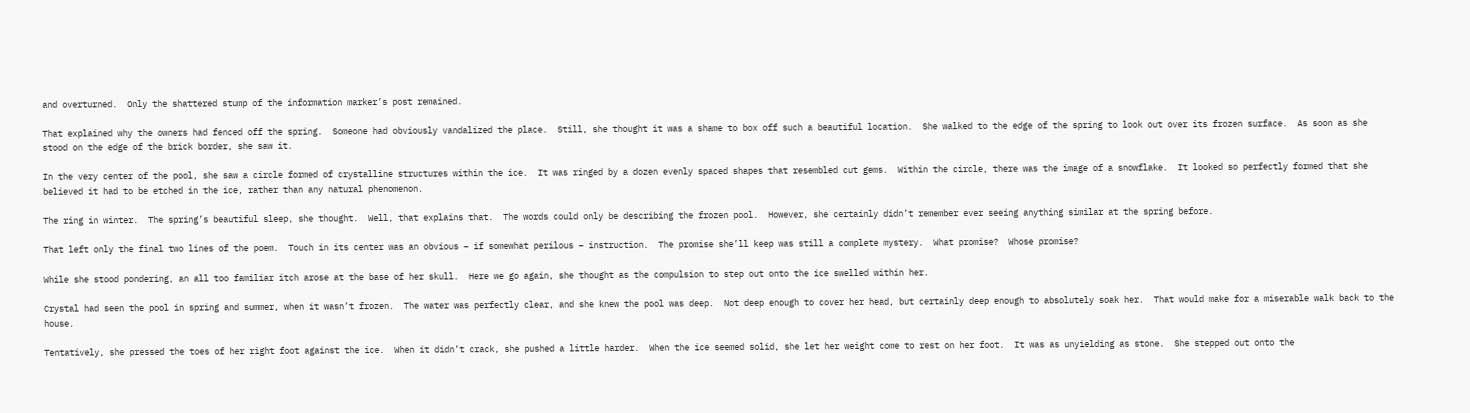and overturned.  Only the shattered stump of the information marker’s post remained.

That explained why the owners had fenced off the spring.  Someone had obviously vandalized the place.  Still, she thought it was a shame to box off such a beautiful location.  She walked to the edge of the spring to look out over its frozen surface.  As soon as she stood on the edge of the brick border, she saw it.

In the very center of the pool, she saw a circle formed of crystalline structures within the ice.  It was ringed by a dozen evenly spaced shapes that resembled cut gems.  Within the circle, there was the image of a snowflake.  It looked so perfectly formed that she believed it had to be etched in the ice, rather than any natural phenomenon.

The ring in winter.  The spring’s beautiful sleep, she thought.  Well, that explains that.  The words could only be describing the frozen pool.  However, she certainly didn’t remember ever seeing anything similar at the spring before.

That left only the final two lines of the poem.  Touch in its center was an obvious – if somewhat perilous – instruction.  The promise she’ll keep was still a complete mystery.  What promise?  Whose promise?

While she stood pondering, an all too familiar itch arose at the base of her skull.  Here we go again, she thought as the compulsion to step out onto the ice swelled within her.

Crystal had seen the pool in spring and summer, when it wasn’t frozen.  The water was perfectly clear, and she knew the pool was deep.  Not deep enough to cover her head, but certainly deep enough to absolutely soak her.  That would make for a miserable walk back to the house.

Tentatively, she pressed the toes of her right foot against the ice.  When it didn’t crack, she pushed a little harder.  When the ice seemed solid, she let her weight come to rest on her foot.  It was as unyielding as stone.  She stepped out onto the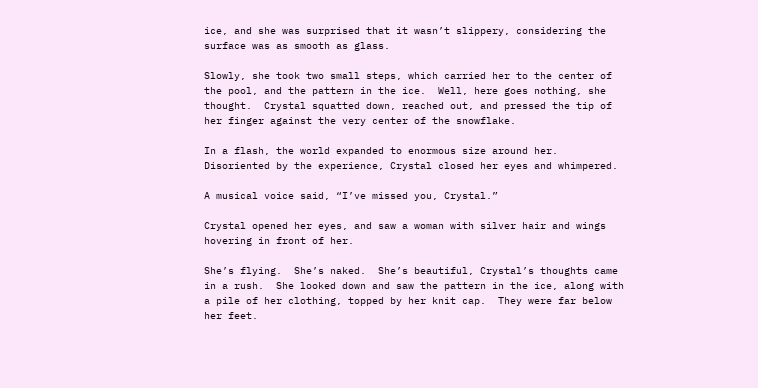ice, and she was surprised that it wasn’t slippery, considering the surface was as smooth as glass.

Slowly, she took two small steps, which carried her to the center of the pool, and the pattern in the ice.  Well, here goes nothing, she thought.  Crystal squatted down, reached out, and pressed the tip of her finger against the very center of the snowflake.

In a flash, the world expanded to enormous size around her.  Disoriented by the experience, Crystal closed her eyes and whimpered.

A musical voice said, “I’ve missed you, Crystal.”

Crystal opened her eyes, and saw a woman with silver hair and wings hovering in front of her.

She’s flying.  She’s naked.  She’s beautiful, Crystal’s thoughts came in a rush.  She looked down and saw the pattern in the ice, along with a pile of her clothing, topped by her knit cap.  They were far below her feet.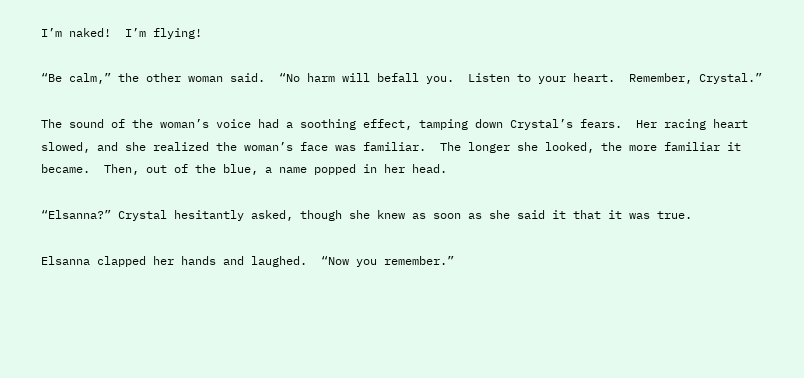I’m naked!  I’m flying!

“Be calm,” the other woman said.  “No harm will befall you.  Listen to your heart.  Remember, Crystal.”

The sound of the woman’s voice had a soothing effect, tamping down Crystal’s fears.  Her racing heart slowed, and she realized the woman’s face was familiar.  The longer she looked, the more familiar it became.  Then, out of the blue, a name popped in her head.

“Elsanna?” Crystal hesitantly asked, though she knew as soon as she said it that it was true.

Elsanna clapped her hands and laughed.  “Now you remember.”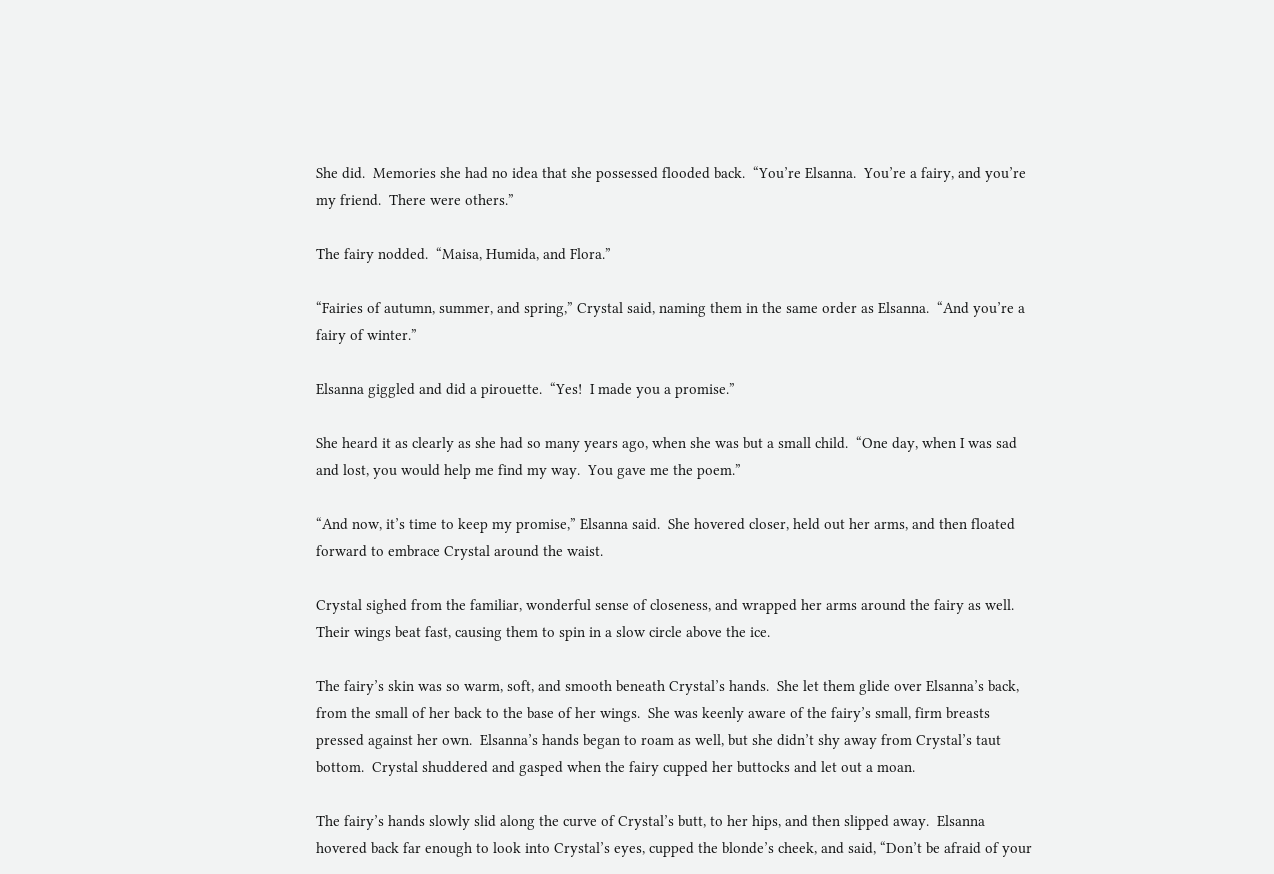She did.  Memories she had no idea that she possessed flooded back.  “You’re Elsanna.  You’re a fairy, and you’re my friend.  There were others.”

The fairy nodded.  “Maisa, Humida, and Flora.”

“Fairies of autumn, summer, and spring,” Crystal said, naming them in the same order as Elsanna.  “And you’re a fairy of winter.”

Elsanna giggled and did a pirouette.  “Yes!  I made you a promise.”

She heard it as clearly as she had so many years ago, when she was but a small child.  “One day, when I was sad and lost, you would help me find my way.  You gave me the poem.”

“And now, it’s time to keep my promise,” Elsanna said.  She hovered closer, held out her arms, and then floated forward to embrace Crystal around the waist.

Crystal sighed from the familiar, wonderful sense of closeness, and wrapped her arms around the fairy as well.  Their wings beat fast, causing them to spin in a slow circle above the ice.

The fairy’s skin was so warm, soft, and smooth beneath Crystal’s hands.  She let them glide over Elsanna’s back, from the small of her back to the base of her wings.  She was keenly aware of the fairy’s small, firm breasts pressed against her own.  Elsanna’s hands began to roam as well, but she didn’t shy away from Crystal’s taut bottom.  Crystal shuddered and gasped when the fairy cupped her buttocks and let out a moan.

The fairy’s hands slowly slid along the curve of Crystal’s butt, to her hips, and then slipped away.  Elsanna hovered back far enough to look into Crystal’s eyes, cupped the blonde’s cheek, and said, “Don’t be afraid of your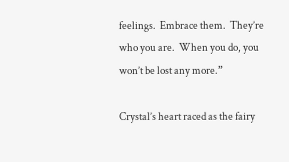feelings.  Embrace them.  They’re who you are.  When you do, you won’t be lost any more.”

Crystal’s heart raced as the fairy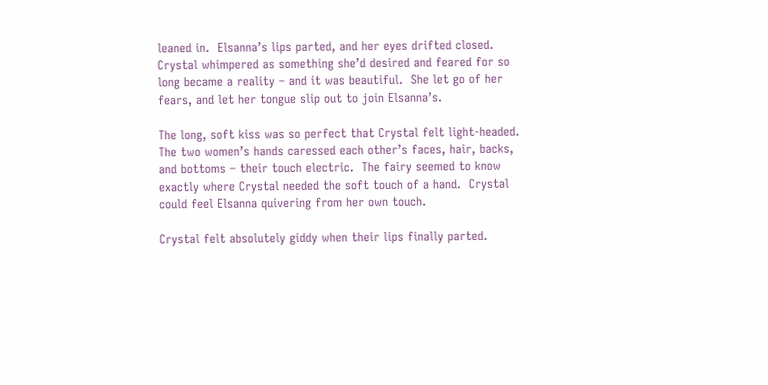leaned in.  Elsanna’s lips parted, and her eyes drifted closed.  Crystal whimpered as something she’d desired and feared for so long became a reality – and it was beautiful.  She let go of her fears, and let her tongue slip out to join Elsanna’s.

The long, soft kiss was so perfect that Crystal felt light-headed.  The two women’s hands caressed each other’s faces, hair, backs, and bottoms – their touch electric.  The fairy seemed to know exactly where Crystal needed the soft touch of a hand.  Crystal could feel Elsanna quivering from her own touch.

Crystal felt absolutely giddy when their lips finally parted.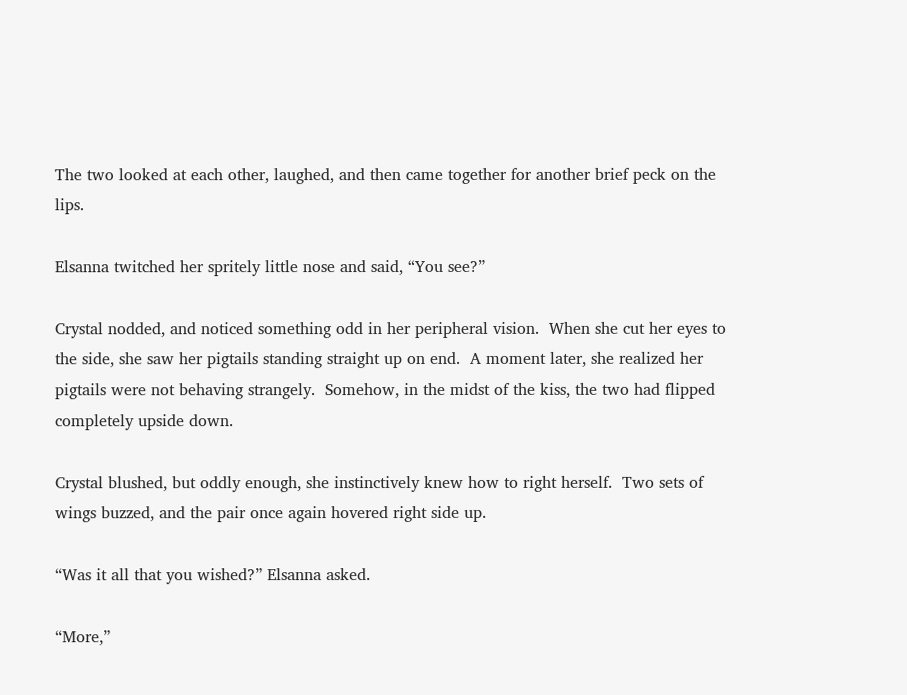The two looked at each other, laughed, and then came together for another brief peck on the lips.

Elsanna twitched her spritely little nose and said, “You see?”

Crystal nodded, and noticed something odd in her peripheral vision.  When she cut her eyes to the side, she saw her pigtails standing straight up on end.  A moment later, she realized her pigtails were not behaving strangely.  Somehow, in the midst of the kiss, the two had flipped completely upside down.

Crystal blushed, but oddly enough, she instinctively knew how to right herself.  Two sets of wings buzzed, and the pair once again hovered right side up.

“Was it all that you wished?” Elsanna asked.

“More,”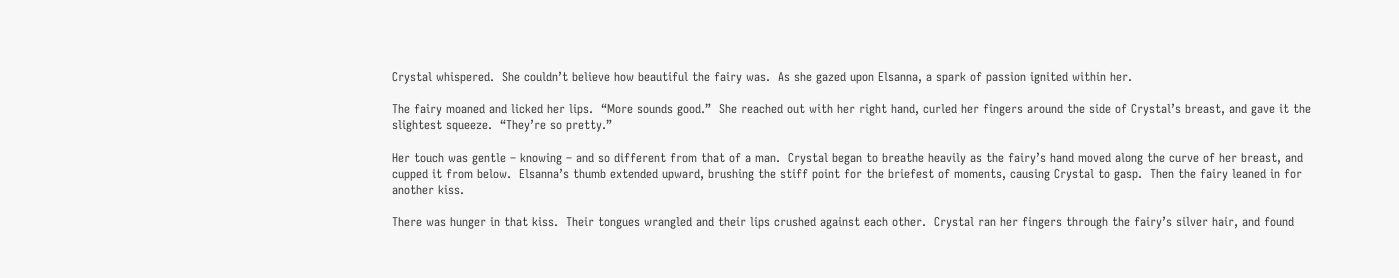Crystal whispered.  She couldn’t believe how beautiful the fairy was.  As she gazed upon Elsanna, a spark of passion ignited within her.

The fairy moaned and licked her lips.  “More sounds good.”  She reached out with her right hand, curled her fingers around the side of Crystal’s breast, and gave it the slightest squeeze.  “They’re so pretty.”

Her touch was gentle – knowing – and so different from that of a man.  Crystal began to breathe heavily as the fairy’s hand moved along the curve of her breast, and cupped it from below.  Elsanna’s thumb extended upward, brushing the stiff point for the briefest of moments, causing Crystal to gasp.  Then the fairy leaned in for another kiss.

There was hunger in that kiss.  Their tongues wrangled and their lips crushed against each other.  Crystal ran her fingers through the fairy’s silver hair, and found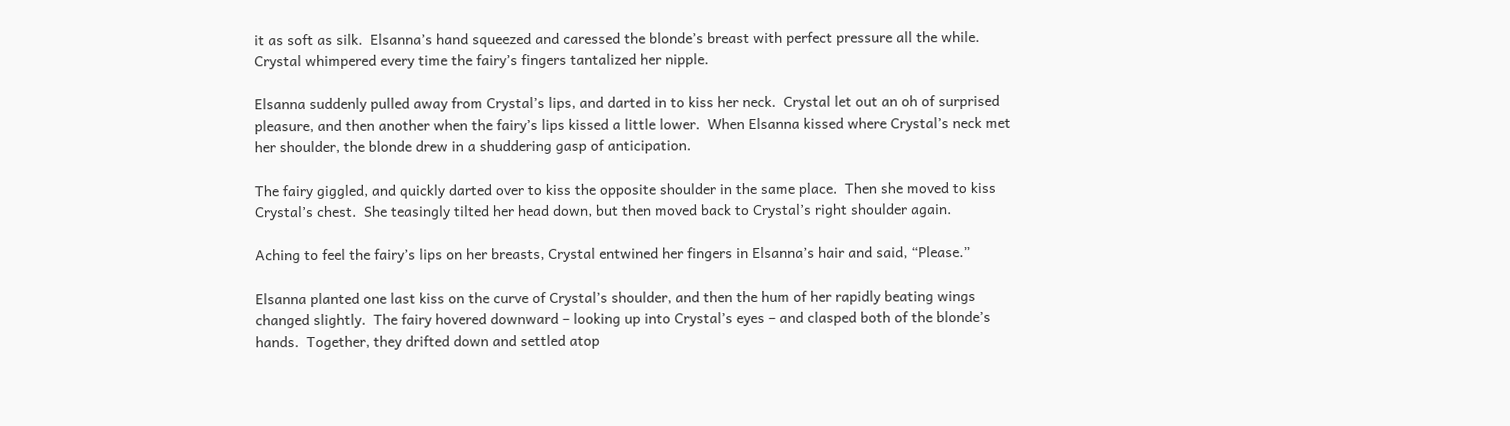it as soft as silk.  Elsanna’s hand squeezed and caressed the blonde’s breast with perfect pressure all the while.  Crystal whimpered every time the fairy’s fingers tantalized her nipple.

Elsanna suddenly pulled away from Crystal’s lips, and darted in to kiss her neck.  Crystal let out an oh of surprised pleasure, and then another when the fairy’s lips kissed a little lower.  When Elsanna kissed where Crystal’s neck met her shoulder, the blonde drew in a shuddering gasp of anticipation.

The fairy giggled, and quickly darted over to kiss the opposite shoulder in the same place.  Then she moved to kiss Crystal’s chest.  She teasingly tilted her head down, but then moved back to Crystal’s right shoulder again.

Aching to feel the fairy’s lips on her breasts, Crystal entwined her fingers in Elsanna’s hair and said, “Please.”

Elsanna planted one last kiss on the curve of Crystal’s shoulder, and then the hum of her rapidly beating wings changed slightly.  The fairy hovered downward – looking up into Crystal’s eyes – and clasped both of the blonde’s hands.  Together, they drifted down and settled atop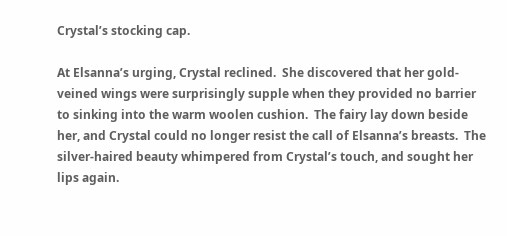Crystal’s stocking cap.

At Elsanna’s urging, Crystal reclined.  She discovered that her gold-veined wings were surprisingly supple when they provided no barrier to sinking into the warm woolen cushion.  The fairy lay down beside her, and Crystal could no longer resist the call of Elsanna’s breasts.  The silver-haired beauty whimpered from Crystal’s touch, and sought her lips again.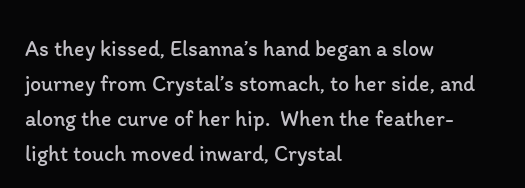As they kissed, Elsanna’s hand began a slow journey from Crystal’s stomach, to her side, and along the curve of her hip.  When the feather-light touch moved inward, Crystal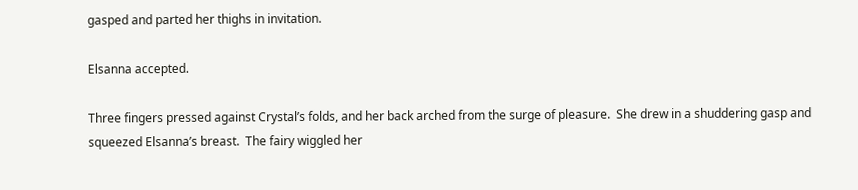gasped and parted her thighs in invitation.

Elsanna accepted.

Three fingers pressed against Crystal’s folds, and her back arched from the surge of pleasure.  She drew in a shuddering gasp and squeezed Elsanna’s breast.  The fairy wiggled her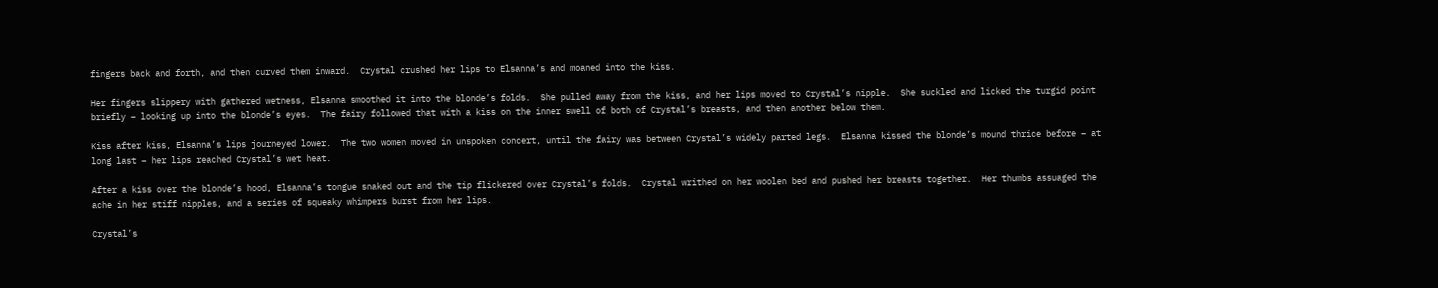fingers back and forth, and then curved them inward.  Crystal crushed her lips to Elsanna’s and moaned into the kiss.

Her fingers slippery with gathered wetness, Elsanna smoothed it into the blonde’s folds.  She pulled away from the kiss, and her lips moved to Crystal’s nipple.  She suckled and licked the turgid point briefly – looking up into the blonde’s eyes.  The fairy followed that with a kiss on the inner swell of both of Crystal’s breasts, and then another below them.

Kiss after kiss, Elsanna’s lips journeyed lower.  The two women moved in unspoken concert, until the fairy was between Crystal’s widely parted legs.  Elsanna kissed the blonde’s mound thrice before – at long last – her lips reached Crystal’s wet heat.

After a kiss over the blonde’s hood, Elsanna’s tongue snaked out and the tip flickered over Crystal’s folds.  Crystal writhed on her woolen bed and pushed her breasts together.  Her thumbs assuaged the ache in her stiff nipples, and a series of squeaky whimpers burst from her lips.

Crystal’s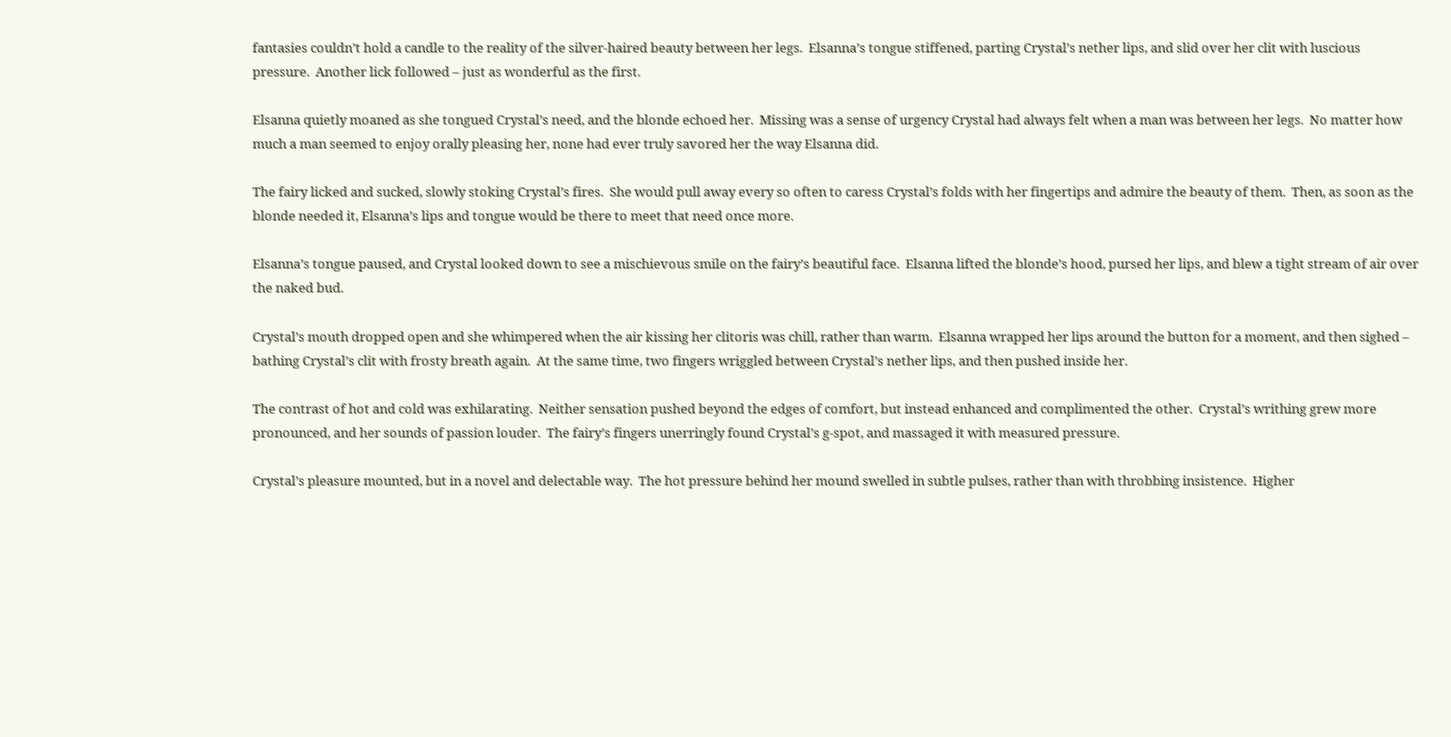fantasies couldn’t hold a candle to the reality of the silver-haired beauty between her legs.  Elsanna’s tongue stiffened, parting Crystal’s nether lips, and slid over her clit with luscious pressure.  Another lick followed – just as wonderful as the first.

Elsanna quietly moaned as she tongued Crystal’s need, and the blonde echoed her.  Missing was a sense of urgency Crystal had always felt when a man was between her legs.  No matter how much a man seemed to enjoy orally pleasing her, none had ever truly savored her the way Elsanna did.

The fairy licked and sucked, slowly stoking Crystal’s fires.  She would pull away every so often to caress Crystal’s folds with her fingertips and admire the beauty of them.  Then, as soon as the blonde needed it, Elsanna’s lips and tongue would be there to meet that need once more.

Elsanna’s tongue paused, and Crystal looked down to see a mischievous smile on the fairy’s beautiful face.  Elsanna lifted the blonde’s hood, pursed her lips, and blew a tight stream of air over the naked bud.

Crystal’s mouth dropped open and she whimpered when the air kissing her clitoris was chill, rather than warm.  Elsanna wrapped her lips around the button for a moment, and then sighed – bathing Crystal’s clit with frosty breath again.  At the same time, two fingers wriggled between Crystal’s nether lips, and then pushed inside her.

The contrast of hot and cold was exhilarating.  Neither sensation pushed beyond the edges of comfort, but instead enhanced and complimented the other.  Crystal’s writhing grew more pronounced, and her sounds of passion louder.  The fairy’s fingers unerringly found Crystal’s g-spot, and massaged it with measured pressure.

Crystal’s pleasure mounted, but in a novel and delectable way.  The hot pressure behind her mound swelled in subtle pulses, rather than with throbbing insistence.  Higher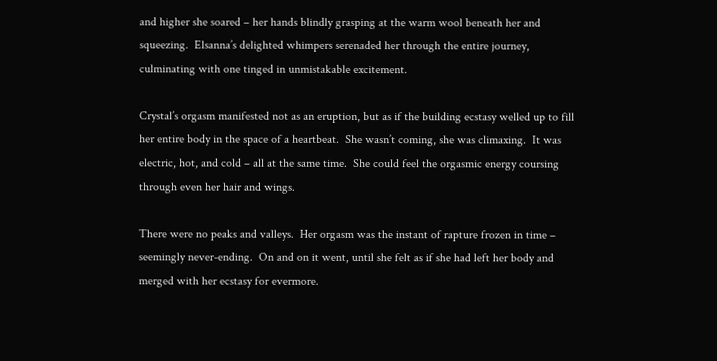and higher she soared – her hands blindly grasping at the warm wool beneath her and squeezing.  Elsanna’s delighted whimpers serenaded her through the entire journey, culminating with one tinged in unmistakable excitement.

Crystal’s orgasm manifested not as an eruption, but as if the building ecstasy welled up to fill her entire body in the space of a heartbeat.  She wasn’t coming, she was climaxing.  It was electric, hot, and cold – all at the same time.  She could feel the orgasmic energy coursing through even her hair and wings.

There were no peaks and valleys.  Her orgasm was the instant of rapture frozen in time – seemingly never-ending.  On and on it went, until she felt as if she had left her body and merged with her ecstasy for evermore.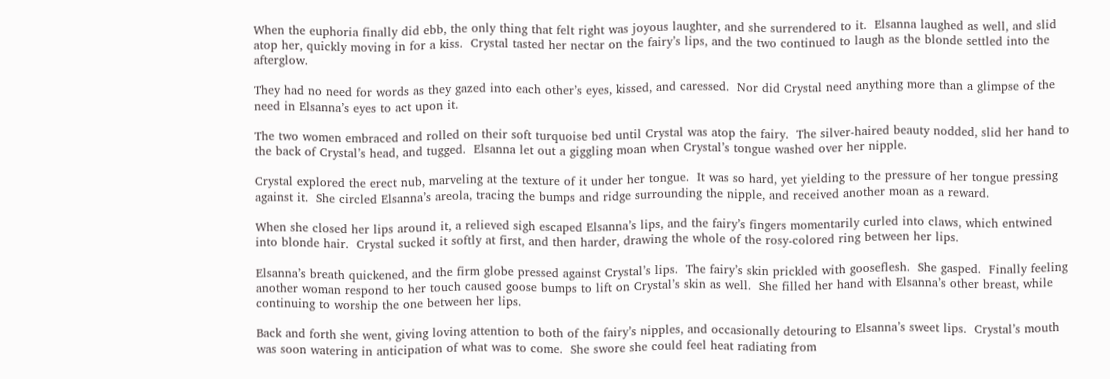When the euphoria finally did ebb, the only thing that felt right was joyous laughter, and she surrendered to it.  Elsanna laughed as well, and slid atop her, quickly moving in for a kiss.  Crystal tasted her nectar on the fairy’s lips, and the two continued to laugh as the blonde settled into the afterglow.

They had no need for words as they gazed into each other’s eyes, kissed, and caressed.  Nor did Crystal need anything more than a glimpse of the need in Elsanna’s eyes to act upon it.

The two women embraced and rolled on their soft turquoise bed until Crystal was atop the fairy.  The silver-haired beauty nodded, slid her hand to the back of Crystal’s head, and tugged.  Elsanna let out a giggling moan when Crystal’s tongue washed over her nipple.

Crystal explored the erect nub, marveling at the texture of it under her tongue.  It was so hard, yet yielding to the pressure of her tongue pressing against it.  She circled Elsanna’s areola, tracing the bumps and ridge surrounding the nipple, and received another moan as a reward.

When she closed her lips around it, a relieved sigh escaped Elsanna’s lips, and the fairy’s fingers momentarily curled into claws, which entwined into blonde hair.  Crystal sucked it softly at first, and then harder, drawing the whole of the rosy-colored ring between her lips.

Elsanna’s breath quickened, and the firm globe pressed against Crystal’s lips.  The fairy’s skin prickled with gooseflesh.  She gasped.  Finally feeling another woman respond to her touch caused goose bumps to lift on Crystal’s skin as well.  She filled her hand with Elsanna’s other breast, while continuing to worship the one between her lips.

Back and forth she went, giving loving attention to both of the fairy’s nipples, and occasionally detouring to Elsanna’s sweet lips.  Crystal’s mouth was soon watering in anticipation of what was to come.  She swore she could feel heat radiating from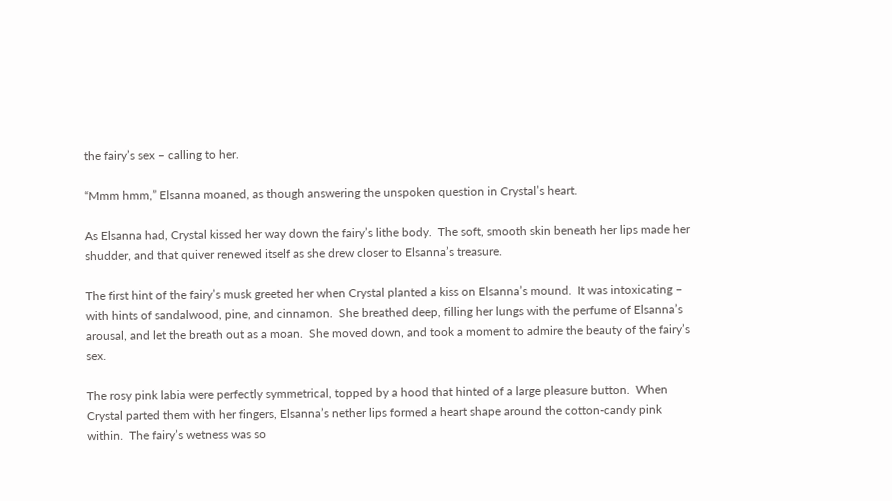the fairy’s sex – calling to her.

“Mmm hmm,” Elsanna moaned, as though answering the unspoken question in Crystal’s heart.

As Elsanna had, Crystal kissed her way down the fairy’s lithe body.  The soft, smooth skin beneath her lips made her shudder, and that quiver renewed itself as she drew closer to Elsanna’s treasure.

The first hint of the fairy’s musk greeted her when Crystal planted a kiss on Elsanna’s mound.  It was intoxicating – with hints of sandalwood, pine, and cinnamon.  She breathed deep, filling her lungs with the perfume of Elsanna’s arousal, and let the breath out as a moan.  She moved down, and took a moment to admire the beauty of the fairy’s sex.

The rosy pink labia were perfectly symmetrical, topped by a hood that hinted of a large pleasure button.  When Crystal parted them with her fingers, Elsanna’s nether lips formed a heart shape around the cotton-candy pink within.  The fairy’s wetness was so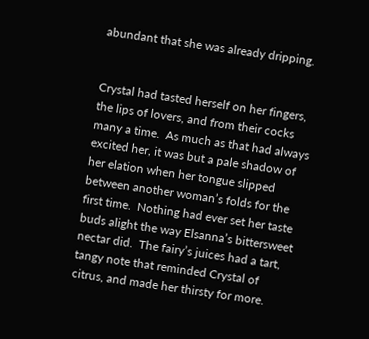abundant that she was already dripping.


Crystal had tasted herself on her fingers, the lips of lovers, and from their cocks many a time.  As much as that had always excited her, it was but a pale shadow of her elation when her tongue slipped between another woman’s folds for the first time.  Nothing had ever set her taste buds alight the way Elsanna’s bittersweet nectar did.  The fairy’s juices had a tart, tangy note that reminded Crystal of citrus, and made her thirsty for more.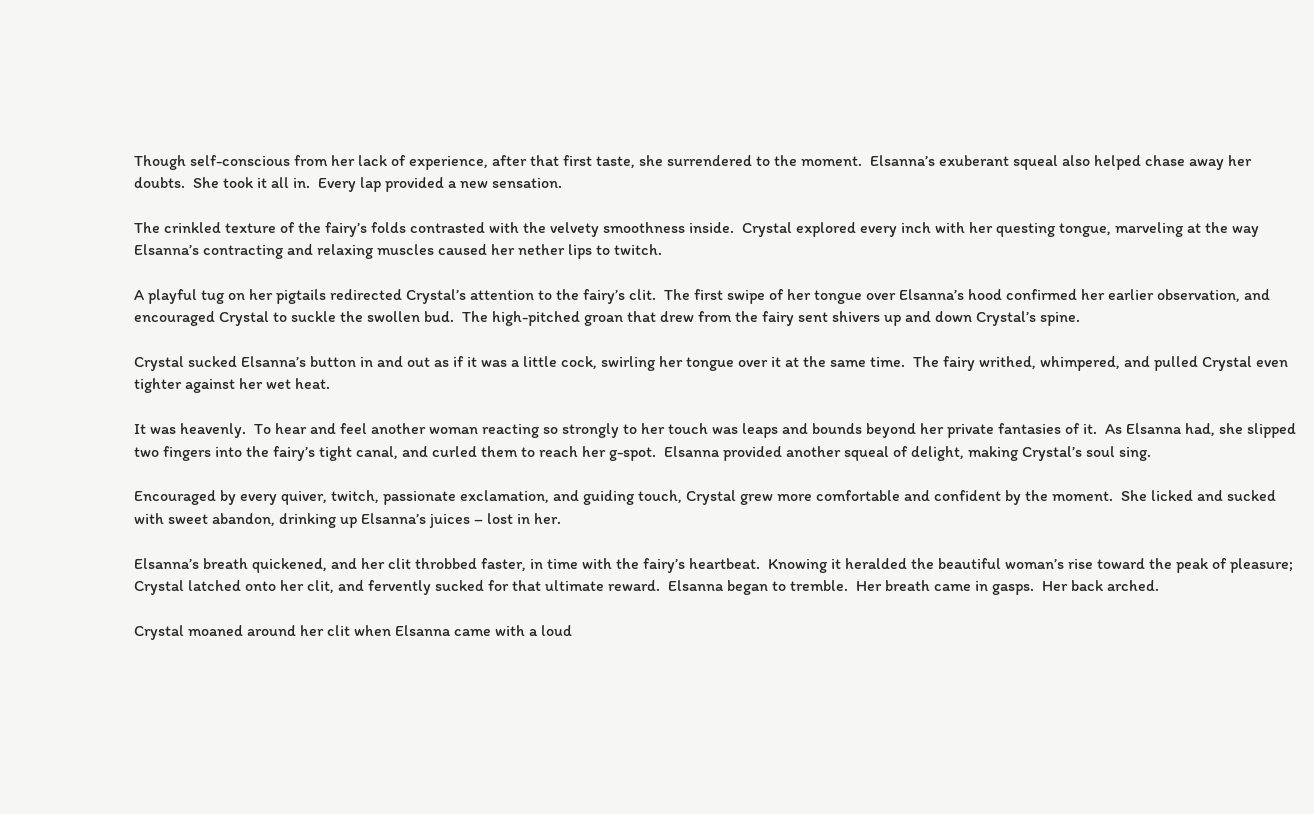Though self-conscious from her lack of experience, after that first taste, she surrendered to the moment.  Elsanna’s exuberant squeal also helped chase away her doubts.  She took it all in.  Every lap provided a new sensation.

The crinkled texture of the fairy’s folds contrasted with the velvety smoothness inside.  Crystal explored every inch with her questing tongue, marveling at the way Elsanna’s contracting and relaxing muscles caused her nether lips to twitch.

A playful tug on her pigtails redirected Crystal’s attention to the fairy’s clit.  The first swipe of her tongue over Elsanna’s hood confirmed her earlier observation, and encouraged Crystal to suckle the swollen bud.  The high-pitched groan that drew from the fairy sent shivers up and down Crystal’s spine.

Crystal sucked Elsanna’s button in and out as if it was a little cock, swirling her tongue over it at the same time.  The fairy writhed, whimpered, and pulled Crystal even tighter against her wet heat.

It was heavenly.  To hear and feel another woman reacting so strongly to her touch was leaps and bounds beyond her private fantasies of it.  As Elsanna had, she slipped two fingers into the fairy’s tight canal, and curled them to reach her g-spot.  Elsanna provided another squeal of delight, making Crystal’s soul sing.

Encouraged by every quiver, twitch, passionate exclamation, and guiding touch, Crystal grew more comfortable and confident by the moment.  She licked and sucked with sweet abandon, drinking up Elsanna’s juices – lost in her.

Elsanna’s breath quickened, and her clit throbbed faster, in time with the fairy’s heartbeat.  Knowing it heralded the beautiful woman’s rise toward the peak of pleasure; Crystal latched onto her clit, and fervently sucked for that ultimate reward.  Elsanna began to tremble.  Her breath came in gasps.  Her back arched.

Crystal moaned around her clit when Elsanna came with a loud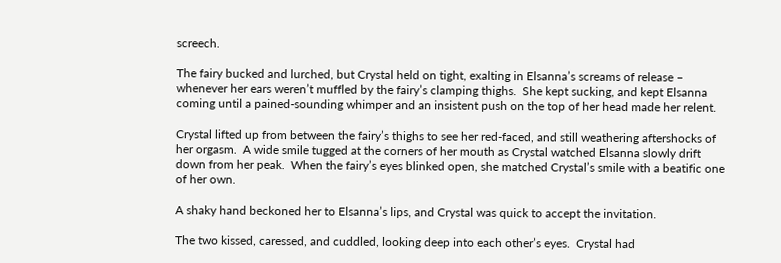screech.

The fairy bucked and lurched, but Crystal held on tight, exalting in Elsanna’s screams of release – whenever her ears weren’t muffled by the fairy’s clamping thighs.  She kept sucking, and kept Elsanna coming until a pained-sounding whimper and an insistent push on the top of her head made her relent.

Crystal lifted up from between the fairy’s thighs to see her red-faced, and still weathering aftershocks of her orgasm.  A wide smile tugged at the corners of her mouth as Crystal watched Elsanna slowly drift down from her peak.  When the fairy’s eyes blinked open, she matched Crystal’s smile with a beatific one of her own.

A shaky hand beckoned her to Elsanna’s lips, and Crystal was quick to accept the invitation.

The two kissed, caressed, and cuddled, looking deep into each other’s eyes.  Crystal had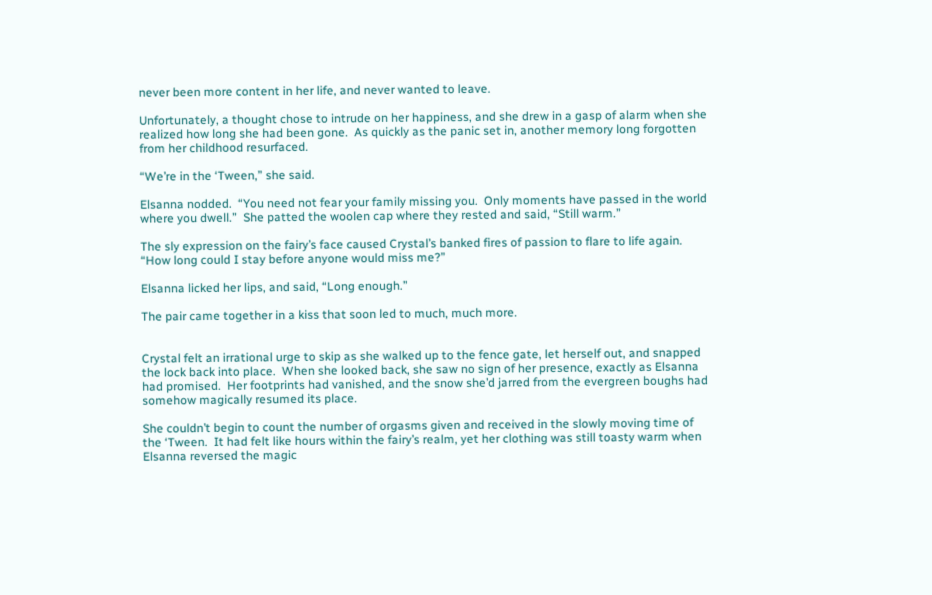never been more content in her life, and never wanted to leave.

Unfortunately, a thought chose to intrude on her happiness, and she drew in a gasp of alarm when she realized how long she had been gone.  As quickly as the panic set in, another memory long forgotten from her childhood resurfaced.

“We’re in the ‘Tween,” she said.

Elsanna nodded.  “You need not fear your family missing you.  Only moments have passed in the world where you dwell.”  She patted the woolen cap where they rested and said, “Still warm.”

The sly expression on the fairy’s face caused Crystal’s banked fires of passion to flare to life again.  “How long could I stay before anyone would miss me?”

Elsanna licked her lips, and said, “Long enough.”

The pair came together in a kiss that soon led to much, much more.


Crystal felt an irrational urge to skip as she walked up to the fence gate, let herself out, and snapped the lock back into place.  When she looked back, she saw no sign of her presence, exactly as Elsanna had promised.  Her footprints had vanished, and the snow she’d jarred from the evergreen boughs had somehow magically resumed its place.

She couldn’t begin to count the number of orgasms given and received in the slowly moving time of the ‘Tween.  It had felt like hours within the fairy’s realm, yet her clothing was still toasty warm when Elsanna reversed the magic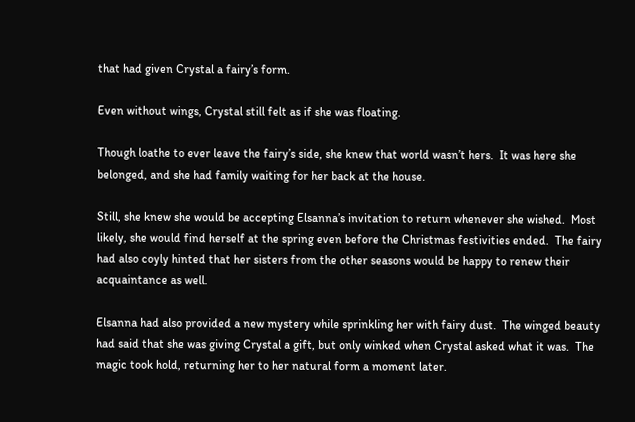that had given Crystal a fairy’s form.

Even without wings, Crystal still felt as if she was floating.

Though loathe to ever leave the fairy’s side, she knew that world wasn’t hers.  It was here she belonged, and she had family waiting for her back at the house.

Still, she knew she would be accepting Elsanna’s invitation to return whenever she wished.  Most likely, she would find herself at the spring even before the Christmas festivities ended.  The fairy had also coyly hinted that her sisters from the other seasons would be happy to renew their acquaintance as well.

Elsanna had also provided a new mystery while sprinkling her with fairy dust.  The winged beauty had said that she was giving Crystal a gift, but only winked when Crystal asked what it was.  The magic took hold, returning her to her natural form a moment later.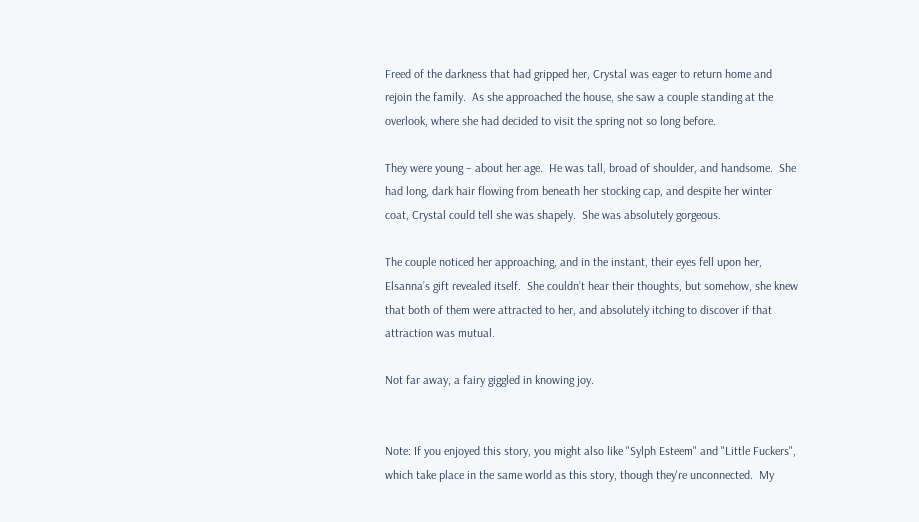Freed of the darkness that had gripped her, Crystal was eager to return home and rejoin the family.  As she approached the house, she saw a couple standing at the overlook, where she had decided to visit the spring not so long before.

They were young – about her age.  He was tall, broad of shoulder, and handsome.  She had long, dark hair flowing from beneath her stocking cap, and despite her winter coat, Crystal could tell she was shapely.  She was absolutely gorgeous.

The couple noticed her approaching, and in the instant, their eyes fell upon her, Elsanna’s gift revealed itself.  She couldn’t hear their thoughts, but somehow, she knew that both of them were attracted to her, and absolutely itching to discover if that attraction was mutual.

Not far away, a fairy giggled in knowing joy.


Note: If you enjoyed this story, you might also like "Sylph Esteem" and "Little Fuckers", which take place in the same world as this story, though they're unconnected.  My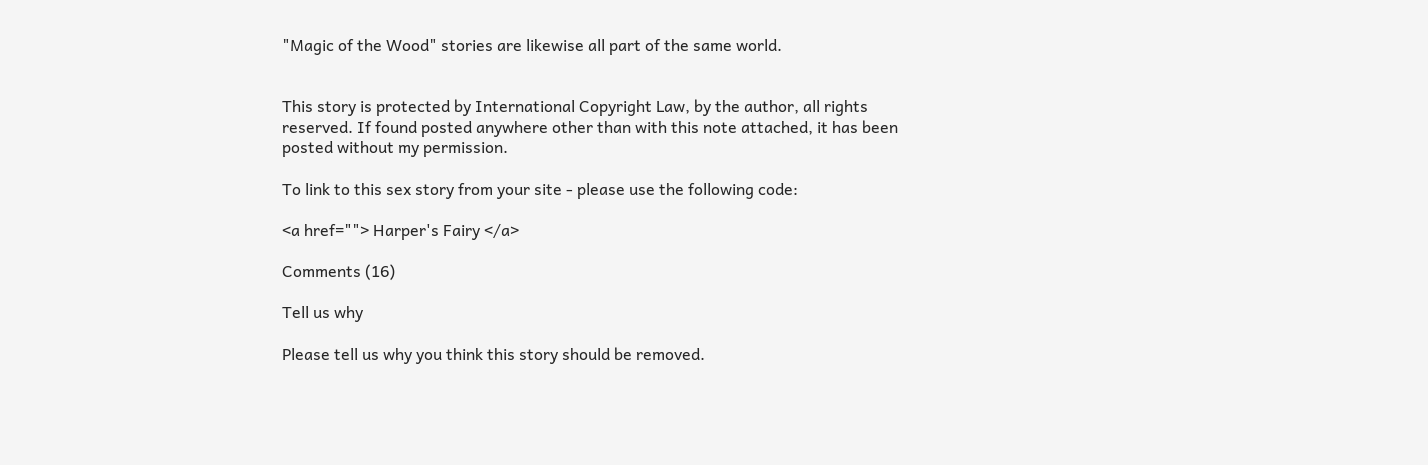"Magic of the Wood" stories are likewise all part of the same world.


This story is protected by International Copyright Law, by the author, all rights reserved. If found posted anywhere other than with this note attached, it has been posted without my permission.

To link to this sex story from your site - please use the following code:

<a href=""> Harper's Fairy </a>

Comments (16)

Tell us why

Please tell us why you think this story should be removed.